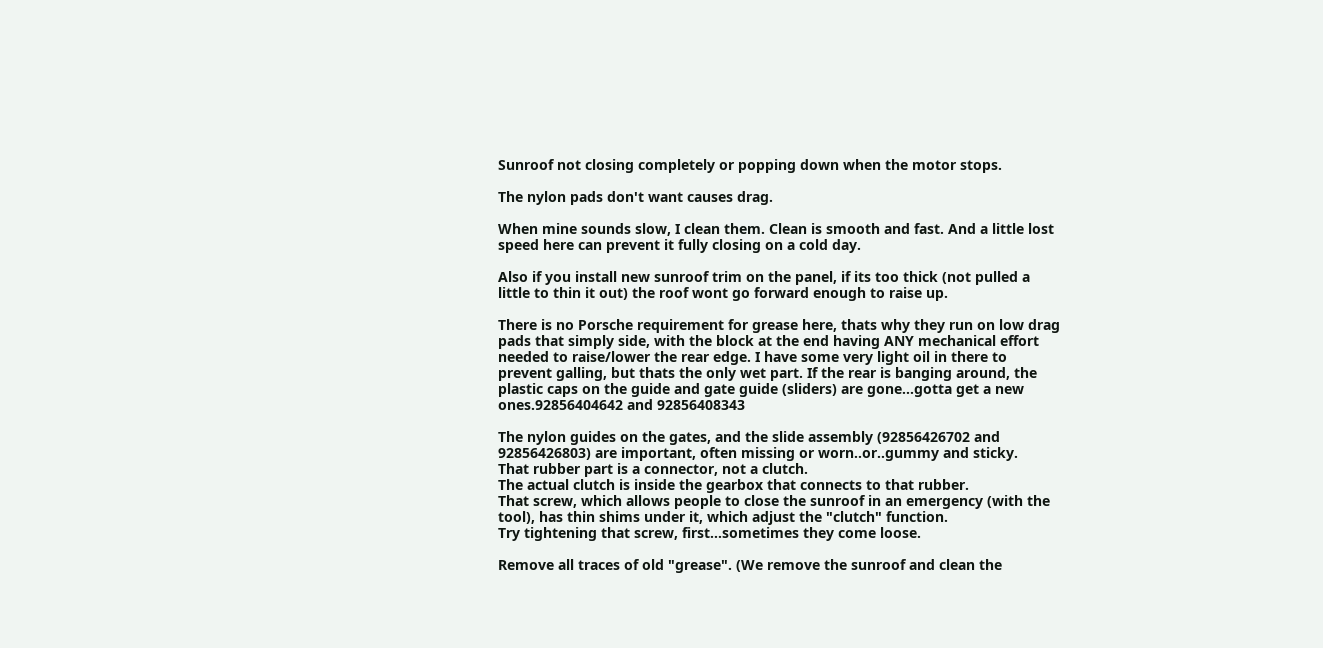Sunroof not closing completely or popping down when the motor stops.

The nylon pads don't want causes drag.

When mine sounds slow, I clean them. Clean is smooth and fast. And a little lost speed here can prevent it fully closing on a cold day.

Also if you install new sunroof trim on the panel, if its too thick (not pulled a little to thin it out) the roof wont go forward enough to raise up.

There is no Porsche requirement for grease here, thats why they run on low drag pads that simply side, with the block at the end having ANY mechanical effort needed to raise/lower the rear edge. I have some very light oil in there to prevent galling, but thats the only wet part. If the rear is banging around, the plastic caps on the guide and gate guide (sliders) are gone...gotta get a new ones.92856404642 and 92856408343

The nylon guides on the gates, and the slide assembly (92856426702 and 92856426803) are important, often missing or worn..or..gummy and sticky.
That rubber part is a connector, not a clutch.
The actual clutch is inside the gearbox that connects to that rubber.
That screw, which allows people to close the sunroof in an emergency (with the tool), has thin shims under it, which adjust the "clutch" function.
Try tightening that screw, first...sometimes they come loose.

Remove all traces of old "grease". (We remove the sunroof and clean the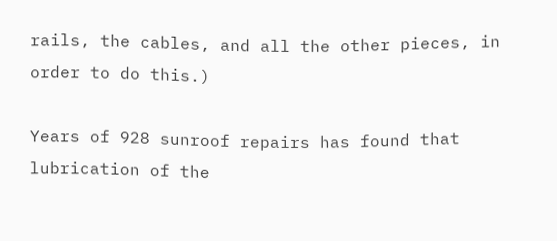rails, the cables, and all the other pieces, in order to do this.)

Years of 928 sunroof repairs has found that lubrication of the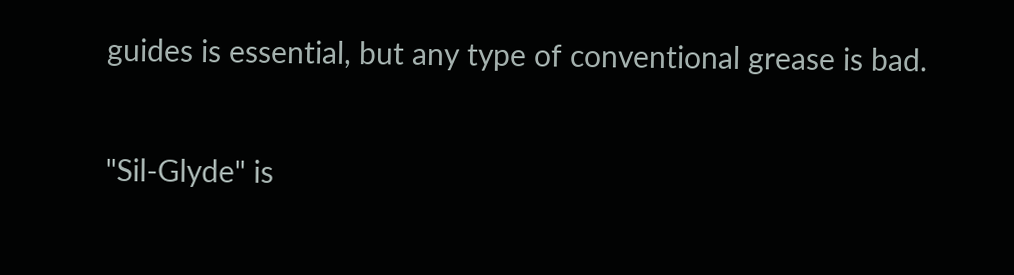guides is essential, but any type of conventional grease is bad.

"Sil-Glyde" is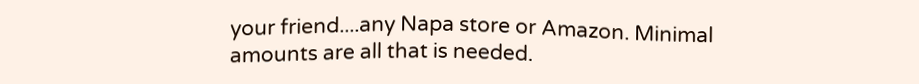your friend....any Napa store or Amazon. Minimal amounts are all that is needed.